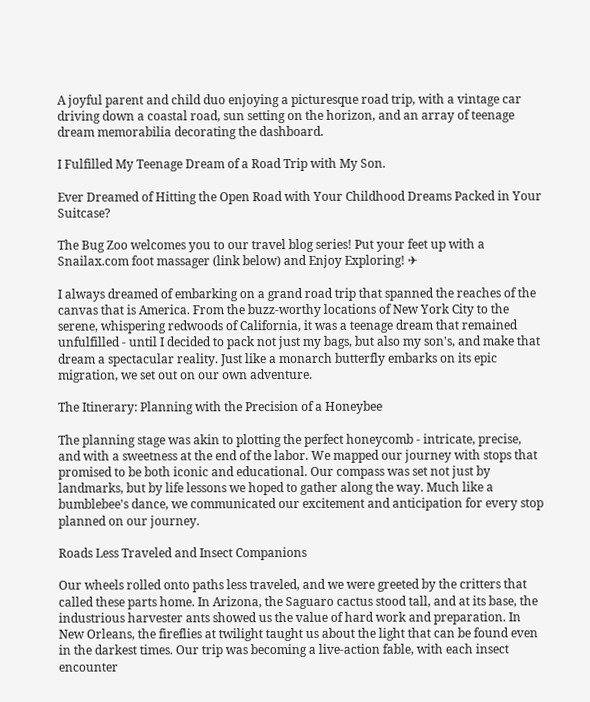A joyful parent and child duo enjoying a picturesque road trip, with a vintage car driving down a coastal road, sun setting on the horizon, and an array of teenage dream memorabilia decorating the dashboard.

I Fulfilled My Teenage Dream of a Road Trip with My Son.

Ever Dreamed of Hitting the Open Road with Your Childhood Dreams Packed in Your Suitcase?

The Bug Zoo welcomes you to our travel blog series! Put your feet up with a Snailax.com foot massager (link below) and Enjoy Exploring! ✈

I always dreamed of embarking on a grand road trip that spanned the reaches of the canvas that is America. From the buzz-worthy locations of New York City to the serene, whispering redwoods of California, it was a teenage dream that remained unfulfilled - until I decided to pack not just my bags, but also my son's, and make that dream a spectacular reality. Just like a monarch butterfly embarks on its epic migration, we set out on our own adventure.

The Itinerary: Planning with the Precision of a Honeybee

The planning stage was akin to plotting the perfect honeycomb - intricate, precise, and with a sweetness at the end of the labor. We mapped our journey with stops that promised to be both iconic and educational. Our compass was set not just by landmarks, but by life lessons we hoped to gather along the way. Much like a bumblebee's dance, we communicated our excitement and anticipation for every stop planned on our journey.

Roads Less Traveled and Insect Companions

Our wheels rolled onto paths less traveled, and we were greeted by the critters that called these parts home. In Arizona, the Saguaro cactus stood tall, and at its base, the industrious harvester ants showed us the value of hard work and preparation. In New Orleans, the fireflies at twilight taught us about the light that can be found even in the darkest times. Our trip was becoming a live-action fable, with each insect encounter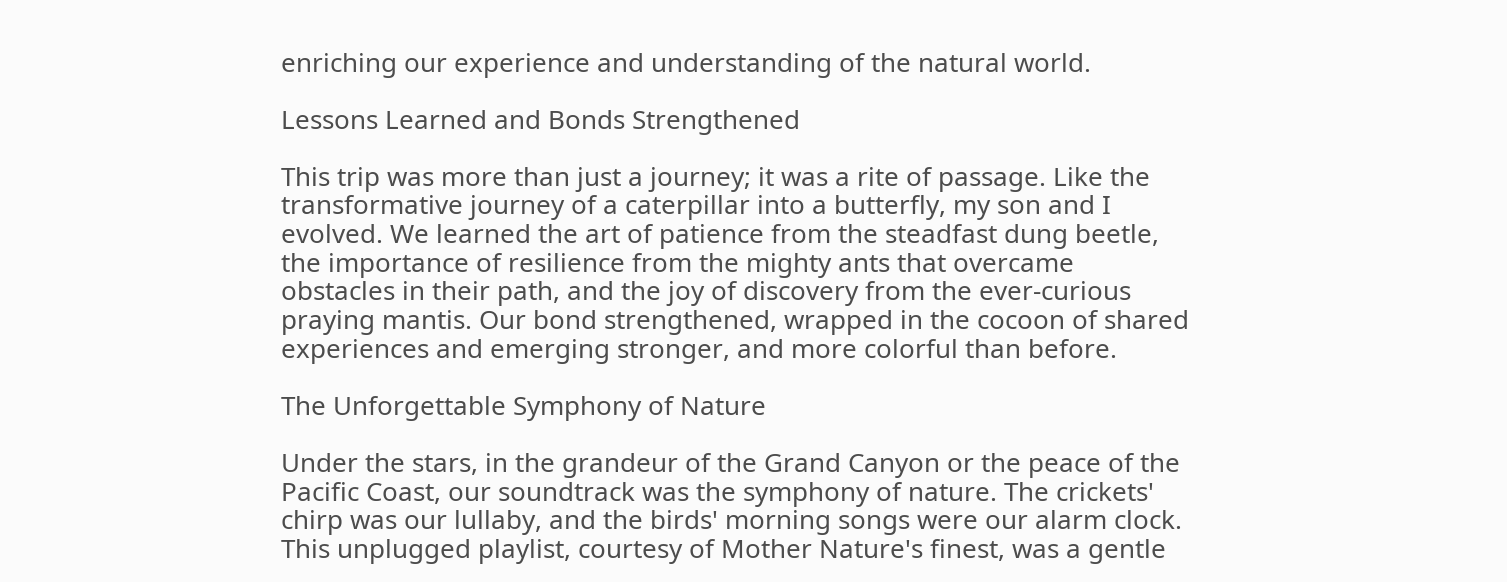enriching our experience and understanding of the natural world.

Lessons Learned and Bonds Strengthened

This trip was more than just a journey; it was a rite of passage. Like the transformative journey of a caterpillar into a butterfly, my son and I evolved. We learned the art of patience from the steadfast dung beetle, the importance of resilience from the mighty ants that overcame obstacles in their path, and the joy of discovery from the ever-curious praying mantis. Our bond strengthened, wrapped in the cocoon of shared experiences and emerging stronger, and more colorful than before.

The Unforgettable Symphony of Nature

Under the stars, in the grandeur of the Grand Canyon or the peace of the Pacific Coast, our soundtrack was the symphony of nature. The crickets' chirp was our lullaby, and the birds' morning songs were our alarm clock. This unplugged playlist, courtesy of Mother Nature's finest, was a gentle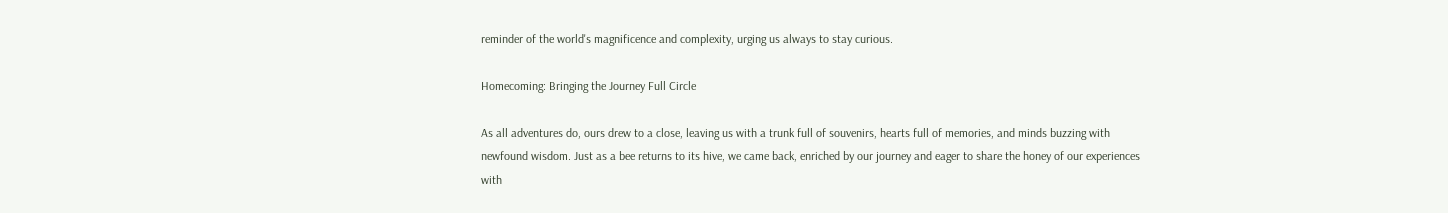reminder of the world's magnificence and complexity, urging us always to stay curious.

Homecoming: Bringing the Journey Full Circle

As all adventures do, ours drew to a close, leaving us with a trunk full of souvenirs, hearts full of memories, and minds buzzing with newfound wisdom. Just as a bee returns to its hive, we came back, enriched by our journey and eager to share the honey of our experiences with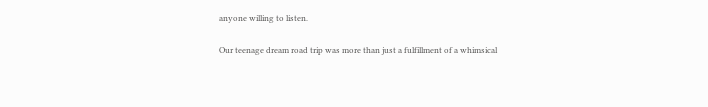anyone willing to listen.

Our teenage dream road trip was more than just a fulfillment of a whimsical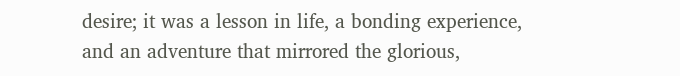desire; it was a lesson in life, a bonding experience, and an adventure that mirrored the glorious,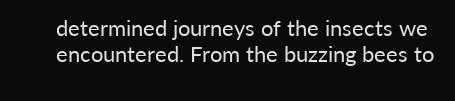determined journeys of the insects we encountered. From the buzzing bees to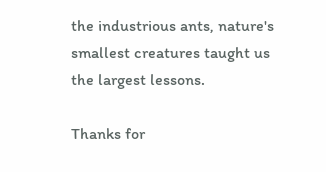the industrious ants, nature's smallest creatures taught us the largest lessons.

Thanks for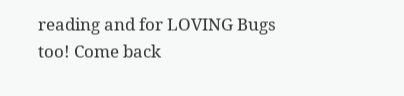reading and for LOVING Bugs too! Come back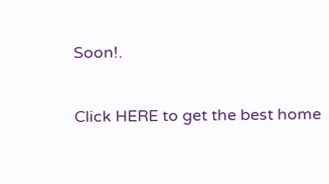Soon!.

Click HERE to get the best home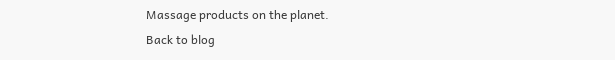Massage products on the planet.
Back to blog